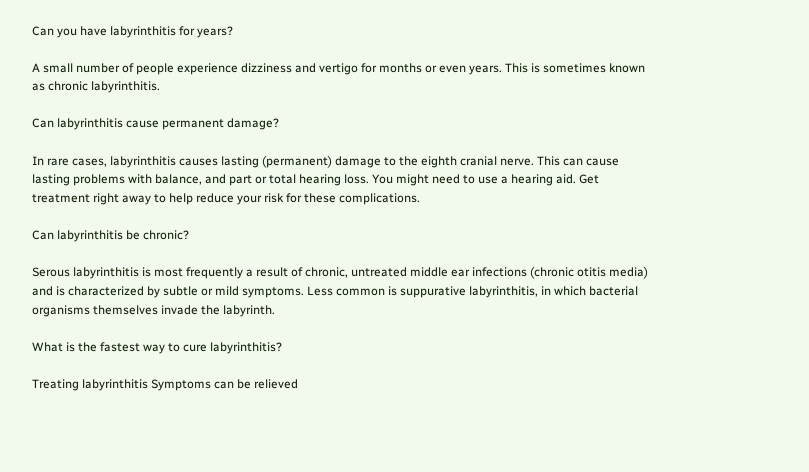Can you have labyrinthitis for years?

A small number of people experience dizziness and vertigo for months or even years. This is sometimes known as chronic labyrinthitis.

Can labyrinthitis cause permanent damage?

In rare cases, labyrinthitis causes lasting (permanent) damage to the eighth cranial nerve. This can cause lasting problems with balance, and part or total hearing loss. You might need to use a hearing aid. Get treatment right away to help reduce your risk for these complications.

Can labyrinthitis be chronic?

Serous labyrinthitis is most frequently a result of chronic, untreated middle ear infections (chronic otitis media) and is characterized by subtle or mild symptoms. Less common is suppurative labyrinthitis, in which bacterial organisms themselves invade the labyrinth.

What is the fastest way to cure labyrinthitis?

Treating labyrinthitis Symptoms can be relieved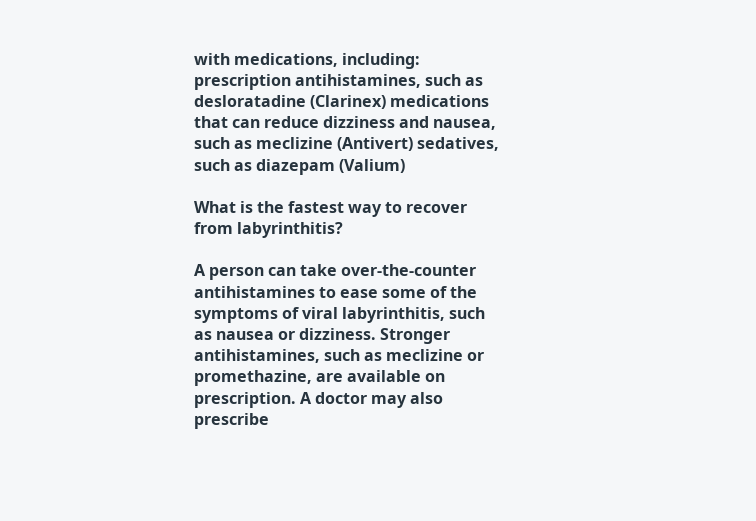with medications, including: prescription antihistamines, such as desloratadine (Clarinex) medications that can reduce dizziness and nausea, such as meclizine (Antivert) sedatives, such as diazepam (Valium)

What is the fastest way to recover from labyrinthitis?

A person can take over-the-counter antihistamines to ease some of the symptoms of viral labyrinthitis, such as nausea or dizziness. Stronger antihistamines, such as meclizine or promethazine, are available on prescription. A doctor may also prescribe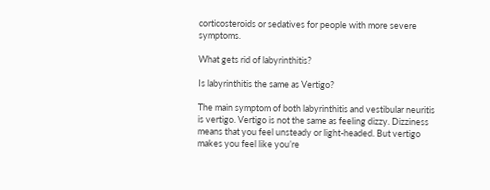corticosteroids or sedatives for people with more severe symptoms.

What gets rid of labyrinthitis?

Is labyrinthitis the same as Vertigo?

The main symptom of both labyrinthitis and vestibular neuritis is vertigo. Vertigo is not the same as feeling dizzy. Dizziness means that you feel unsteady or light-headed. But vertigo makes you feel like you’re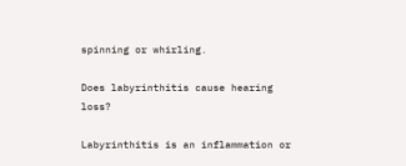spinning or whirling.

Does labyrinthitis cause hearing loss?

Labyrinthitis is an inflammation or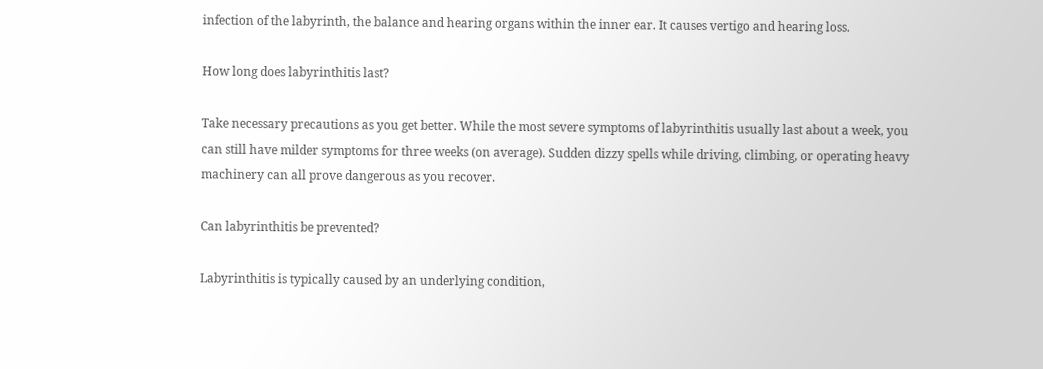infection of the labyrinth, the balance and hearing organs within the inner ear. It causes vertigo and hearing loss.

How long does labyrinthitis last?

Take necessary precautions as you get better. While the most severe symptoms of labyrinthitis usually last about a week, you can still have milder symptoms for three weeks (on average). Sudden dizzy spells while driving, climbing, or operating heavy machinery can all prove dangerous as you recover.

Can labyrinthitis be prevented?

Labyrinthitis is typically caused by an underlying condition,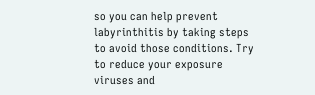so you can help prevent labyrinthitis by taking steps to avoid those conditions. Try to reduce your exposure viruses and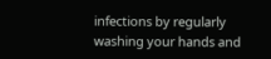infections by regularly washing your hands and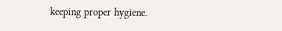keeping proper hygiene.